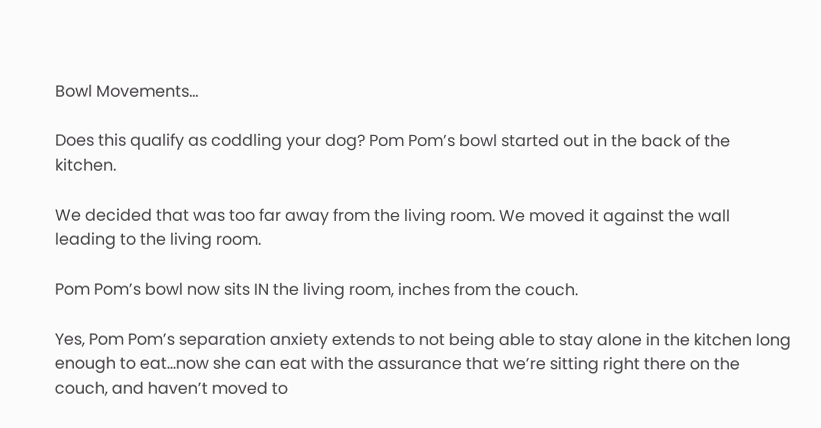Bowl Movements…

Does this qualify as coddling your dog? Pom Pom’s bowl started out in the back of the kitchen.

We decided that was too far away from the living room. We moved it against the wall leading to the living room.

Pom Pom’s bowl now sits IN the living room, inches from the couch.

Yes, Pom Pom’s separation anxiety extends to not being able to stay alone in the kitchen long enough to eat…now she can eat with the assurance that we’re sitting right there on the couch, and haven’t moved to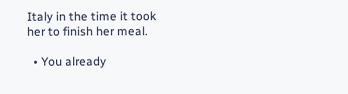Italy in the time it took her to finish her meal.

  • You already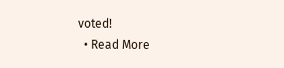voted!
  • Read More